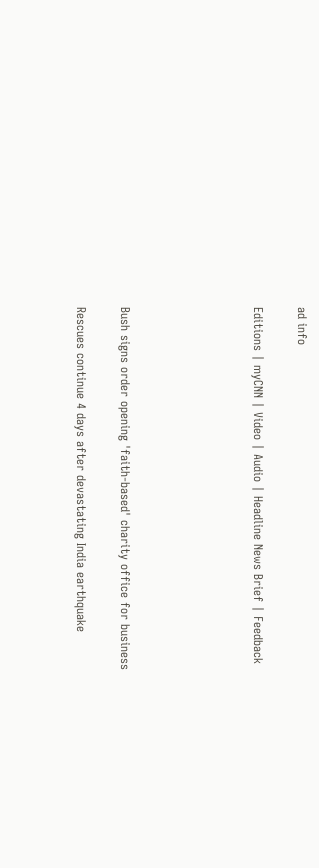ad info

Editions | myCNN | Video | Audio | Headline News Brief | Feedback





Bush signs order opening 'faith-based' charity office for business

Rescues continue 4 days after devastating India earthquake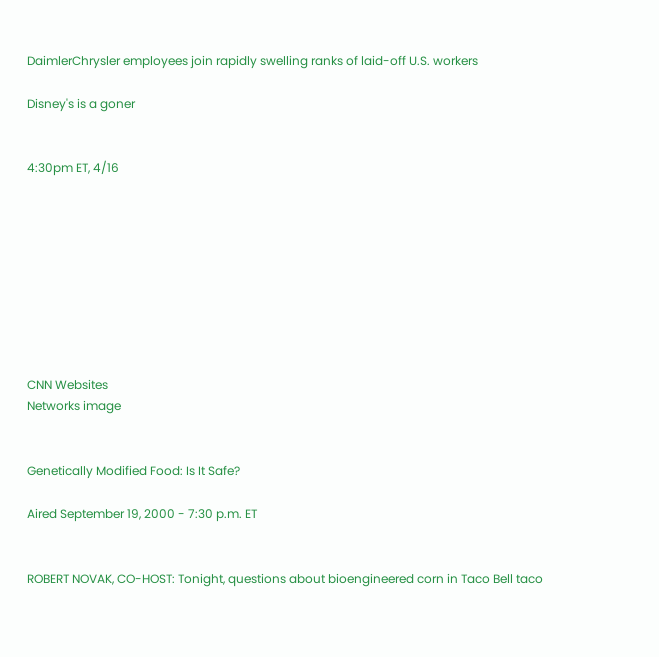DaimlerChrysler employees join rapidly swelling ranks of laid-off U.S. workers

Disney's is a goner


4:30pm ET, 4/16









CNN Websites
Networks image


Genetically Modified Food: Is It Safe?

Aired September 19, 2000 - 7:30 p.m. ET


ROBERT NOVAK, CO-HOST: Tonight, questions about bioengineered corn in Taco Bell taco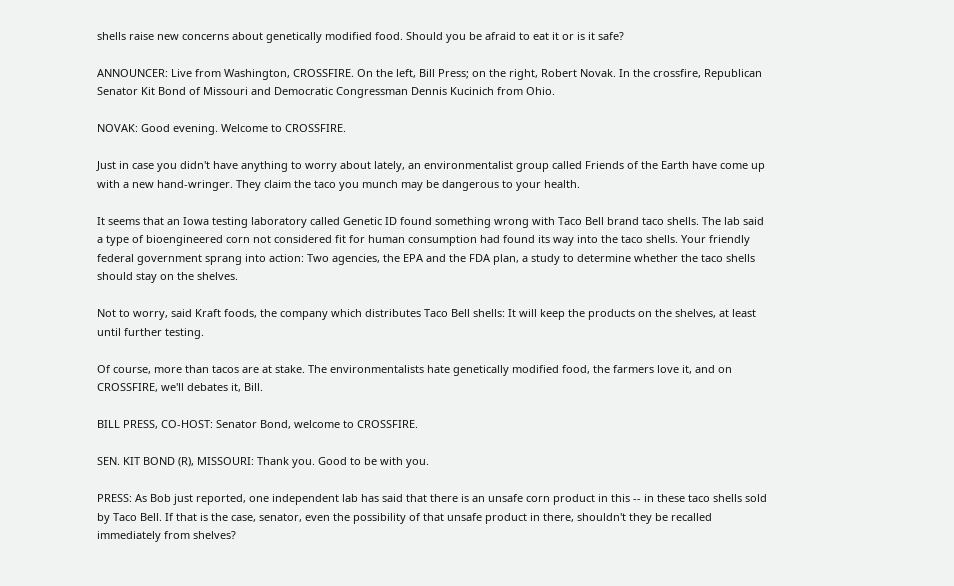shells raise new concerns about genetically modified food. Should you be afraid to eat it or is it safe?

ANNOUNCER: Live from Washington, CROSSFIRE. On the left, Bill Press; on the right, Robert Novak. In the crossfire, Republican Senator Kit Bond of Missouri and Democratic Congressman Dennis Kucinich from Ohio.

NOVAK: Good evening. Welcome to CROSSFIRE.

Just in case you didn't have anything to worry about lately, an environmentalist group called Friends of the Earth have come up with a new hand-wringer. They claim the taco you munch may be dangerous to your health.

It seems that an Iowa testing laboratory called Genetic ID found something wrong with Taco Bell brand taco shells. The lab said a type of bioengineered corn not considered fit for human consumption had found its way into the taco shells. Your friendly federal government sprang into action: Two agencies, the EPA and the FDA plan, a study to determine whether the taco shells should stay on the shelves.

Not to worry, said Kraft foods, the company which distributes Taco Bell shells: It will keep the products on the shelves, at least until further testing.

Of course, more than tacos are at stake. The environmentalists hate genetically modified food, the farmers love it, and on CROSSFIRE, we'll debates it, Bill.

BILL PRESS, CO-HOST: Senator Bond, welcome to CROSSFIRE.

SEN. KIT BOND (R), MISSOURI: Thank you. Good to be with you.

PRESS: As Bob just reported, one independent lab has said that there is an unsafe corn product in this -- in these taco shells sold by Taco Bell. If that is the case, senator, even the possibility of that unsafe product in there, shouldn't they be recalled immediately from shelves?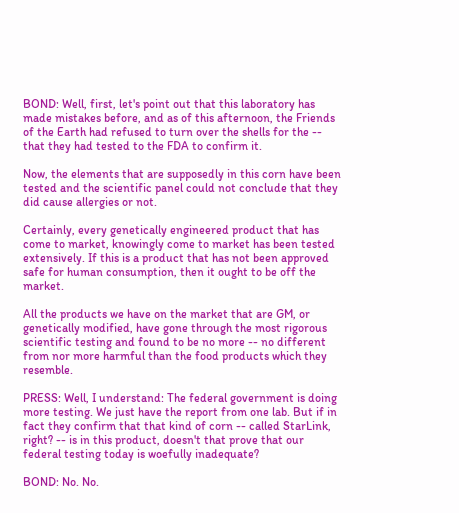BOND: Well, first, let's point out that this laboratory has made mistakes before, and as of this afternoon, the Friends of the Earth had refused to turn over the shells for the -- that they had tested to the FDA to confirm it.

Now, the elements that are supposedly in this corn have been tested and the scientific panel could not conclude that they did cause allergies or not.

Certainly, every genetically engineered product that has come to market, knowingly come to market has been tested extensively. If this is a product that has not been approved safe for human consumption, then it ought to be off the market.

All the products we have on the market that are GM, or genetically modified, have gone through the most rigorous scientific testing and found to be no more -- no different from nor more harmful than the food products which they resemble.

PRESS: Well, I understand: The federal government is doing more testing. We just have the report from one lab. But if in fact they confirm that that kind of corn -- called StarLink, right? -- is in this product, doesn't that prove that our federal testing today is woefully inadequate?

BOND: No. No.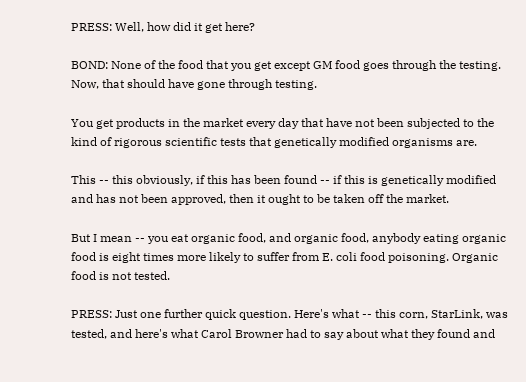PRESS: Well, how did it get here?

BOND: None of the food that you get except GM food goes through the testing. Now, that should have gone through testing.

You get products in the market every day that have not been subjected to the kind of rigorous scientific tests that genetically modified organisms are.

This -- this obviously, if this has been found -- if this is genetically modified and has not been approved, then it ought to be taken off the market.

But I mean -- you eat organic food, and organic food, anybody eating organic food is eight times more likely to suffer from E. coli food poisoning. Organic food is not tested.

PRESS: Just one further quick question. Here's what -- this corn, StarLink, was tested, and here's what Carol Browner had to say about what they found and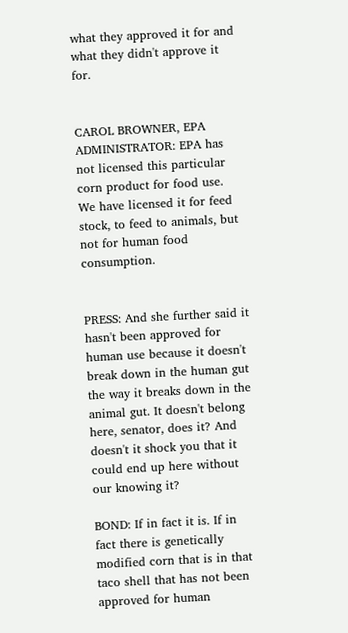what they approved it for and what they didn't approve it for.


CAROL BROWNER, EPA ADMINISTRATOR: EPA has not licensed this particular corn product for food use. We have licensed it for feed stock, to feed to animals, but not for human food consumption.


PRESS: And she further said it hasn't been approved for human use because it doesn't break down in the human gut the way it breaks down in the animal gut. It doesn't belong here, senator, does it? And doesn't it shock you that it could end up here without our knowing it?

BOND: If in fact it is. If in fact there is genetically modified corn that is in that taco shell that has not been approved for human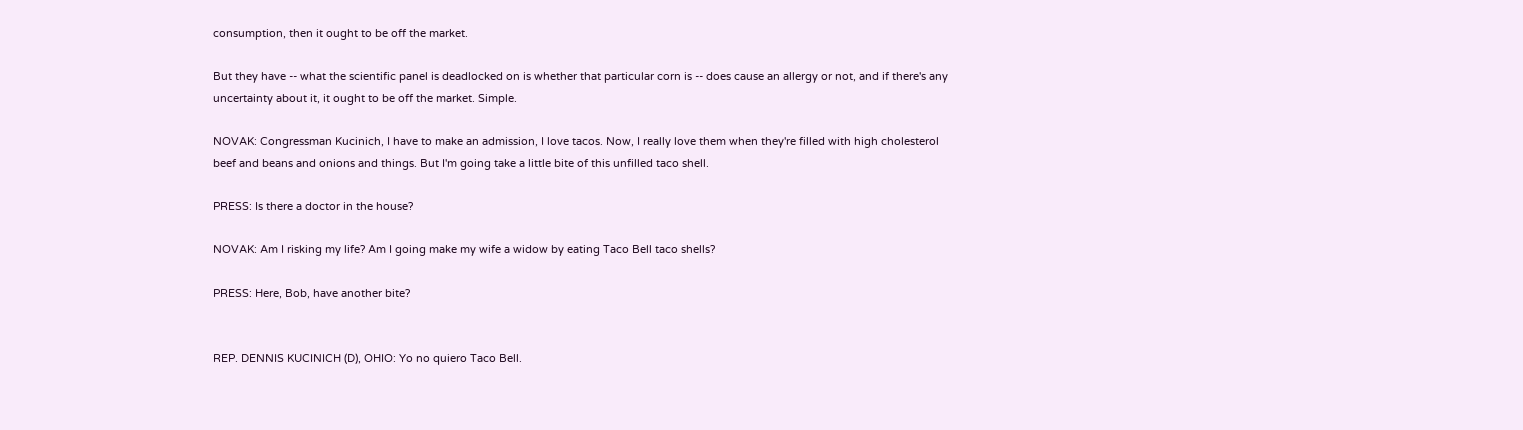consumption, then it ought to be off the market.

But they have -- what the scientific panel is deadlocked on is whether that particular corn is -- does cause an allergy or not, and if there's any uncertainty about it, it ought to be off the market. Simple.

NOVAK: Congressman Kucinich, I have to make an admission, I love tacos. Now, I really love them when they're filled with high cholesterol beef and beans and onions and things. But I'm going take a little bite of this unfilled taco shell.

PRESS: Is there a doctor in the house?

NOVAK: Am I risking my life? Am I going make my wife a widow by eating Taco Bell taco shells?

PRESS: Here, Bob, have another bite?


REP. DENNIS KUCINICH (D), OHIO: Yo no quiero Taco Bell.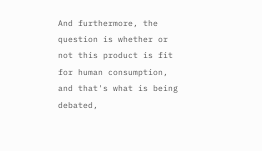And furthermore, the question is whether or not this product is fit for human consumption, and that's what is being debated,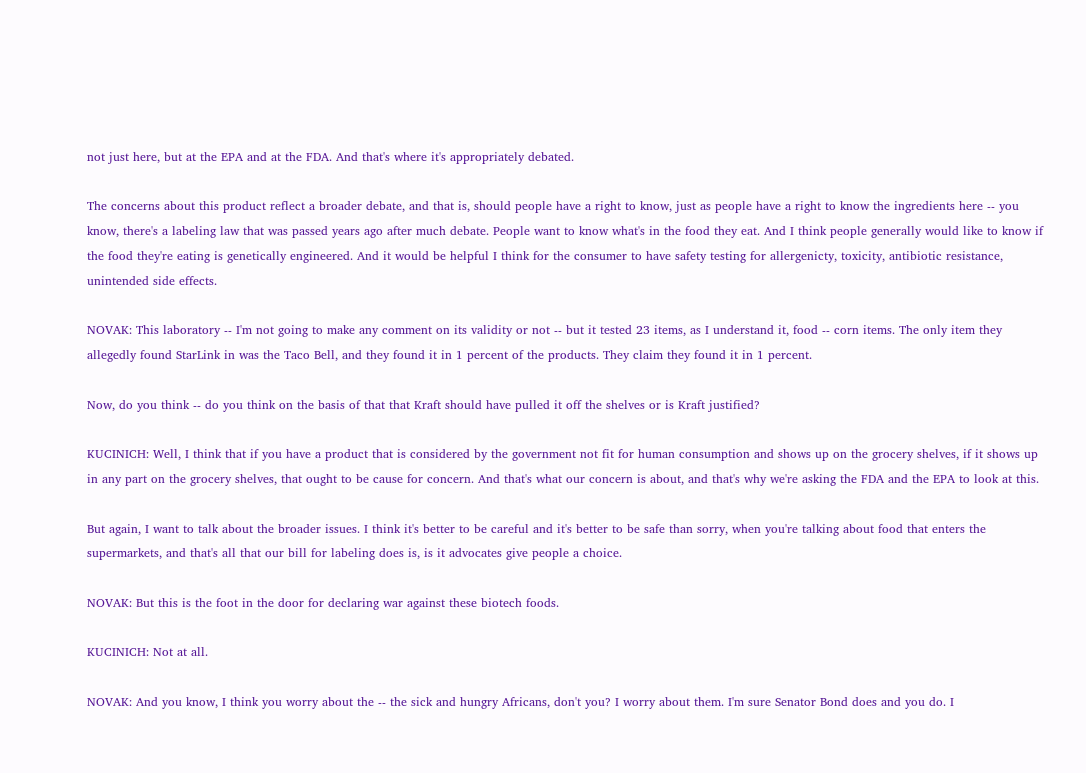not just here, but at the EPA and at the FDA. And that's where it's appropriately debated.

The concerns about this product reflect a broader debate, and that is, should people have a right to know, just as people have a right to know the ingredients here -- you know, there's a labeling law that was passed years ago after much debate. People want to know what's in the food they eat. And I think people generally would like to know if the food they're eating is genetically engineered. And it would be helpful I think for the consumer to have safety testing for allergenicty, toxicity, antibiotic resistance, unintended side effects.

NOVAK: This laboratory -- I'm not going to make any comment on its validity or not -- but it tested 23 items, as I understand it, food -- corn items. The only item they allegedly found StarLink in was the Taco Bell, and they found it in 1 percent of the products. They claim they found it in 1 percent.

Now, do you think -- do you think on the basis of that that Kraft should have pulled it off the shelves or is Kraft justified?

KUCINICH: Well, I think that if you have a product that is considered by the government not fit for human consumption and shows up on the grocery shelves, if it shows up in any part on the grocery shelves, that ought to be cause for concern. And that's what our concern is about, and that's why we're asking the FDA and the EPA to look at this.

But again, I want to talk about the broader issues. I think it's better to be careful and it's better to be safe than sorry, when you're talking about food that enters the supermarkets, and that's all that our bill for labeling does is, is it advocates give people a choice.

NOVAK: But this is the foot in the door for declaring war against these biotech foods.

KUCINICH: Not at all.

NOVAK: And you know, I think you worry about the -- the sick and hungry Africans, don't you? I worry about them. I'm sure Senator Bond does and you do. I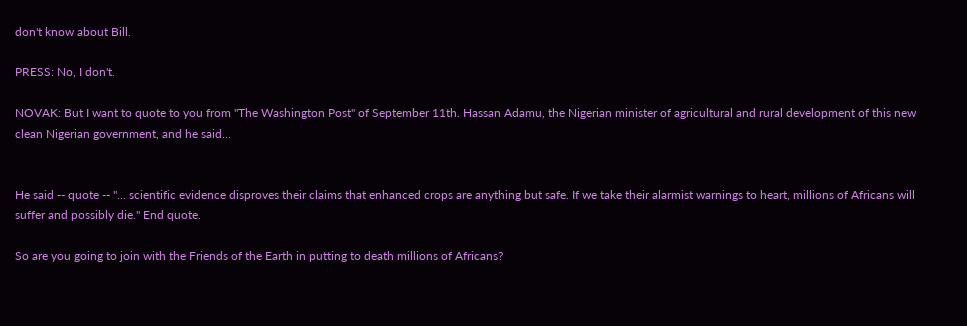don't know about Bill.

PRESS: No, I don't.

NOVAK: But I want to quote to you from "The Washington Post" of September 11th. Hassan Adamu, the Nigerian minister of agricultural and rural development of this new clean Nigerian government, and he said...


He said -- quote -- "... scientific evidence disproves their claims that enhanced crops are anything but safe. If we take their alarmist warnings to heart, millions of Africans will suffer and possibly die." End quote.

So are you going to join with the Friends of the Earth in putting to death millions of Africans?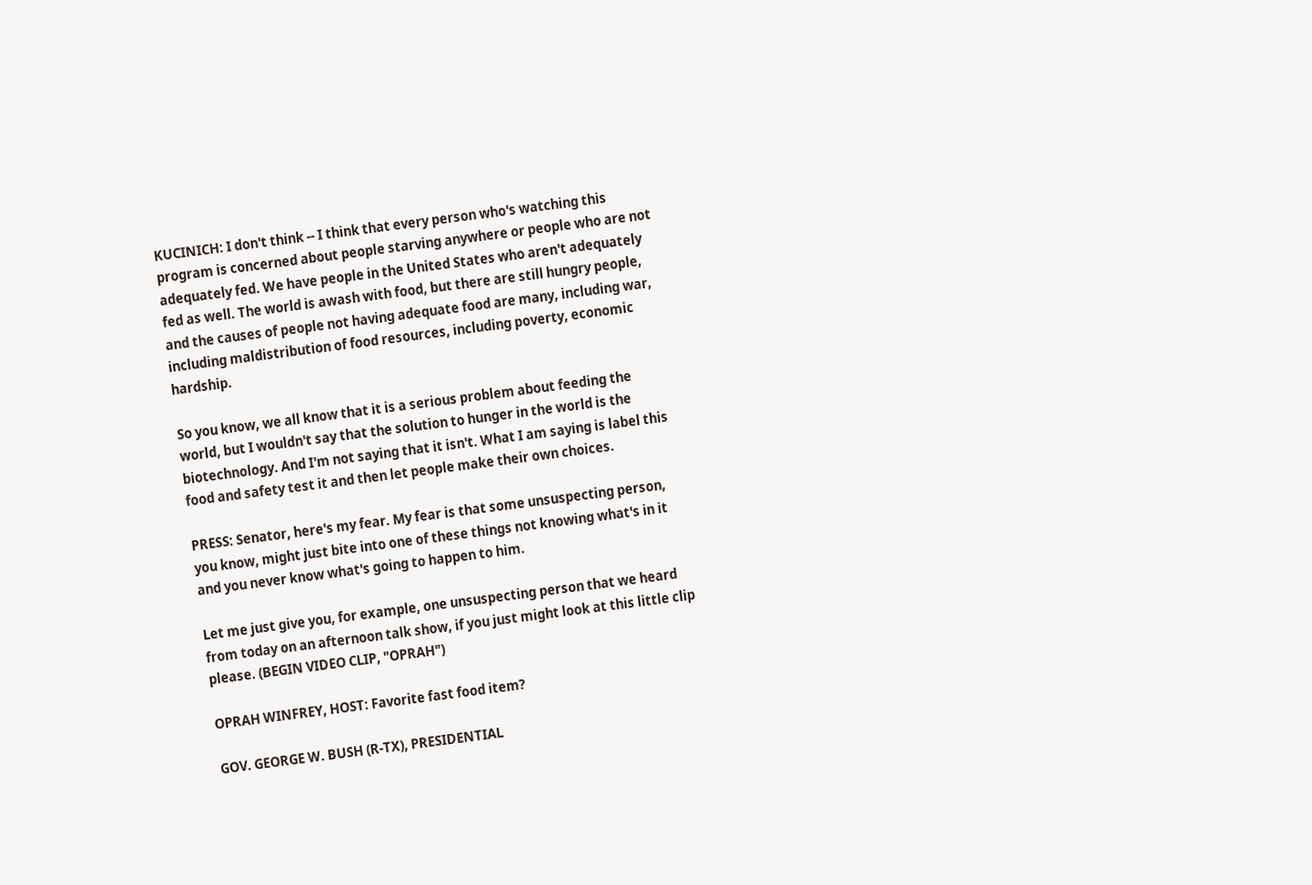KUCINICH: I don't think -- I think that every person who's watching this program is concerned about people starving anywhere or people who are not adequately fed. We have people in the United States who aren't adequately fed as well. The world is awash with food, but there are still hungry people, and the causes of people not having adequate food are many, including war, including maldistribution of food resources, including poverty, economic hardship.

So you know, we all know that it is a serious problem about feeding the world, but I wouldn't say that the solution to hunger in the world is the biotechnology. And I'm not saying that it isn't. What I am saying is label this food and safety test it and then let people make their own choices.

PRESS: Senator, here's my fear. My fear is that some unsuspecting person, you know, might just bite into one of these things not knowing what's in it and you never know what's going to happen to him.

Let me just give you, for example, one unsuspecting person that we heard from today on an afternoon talk show, if you just might look at this little clip please. (BEGIN VIDEO CLIP, "OPRAH")

OPRAH WINFREY, HOST: Favorite fast food item?

GOV. GEORGE W. BUSH (R-TX), PRESIDENTIAL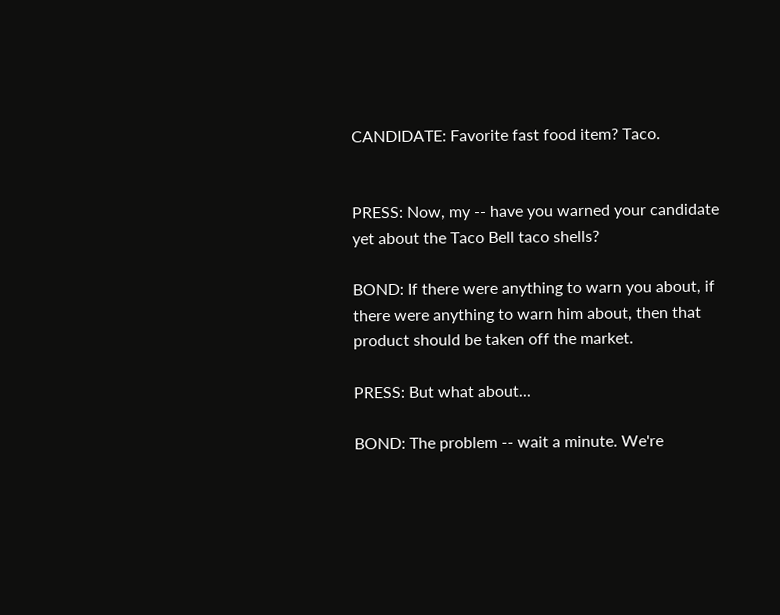CANDIDATE: Favorite fast food item? Taco.


PRESS: Now, my -- have you warned your candidate yet about the Taco Bell taco shells?

BOND: If there were anything to warn you about, if there were anything to warn him about, then that product should be taken off the market.

PRESS: But what about...

BOND: The problem -- wait a minute. We're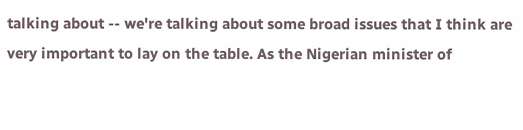talking about -- we're talking about some broad issues that I think are very important to lay on the table. As the Nigerian minister of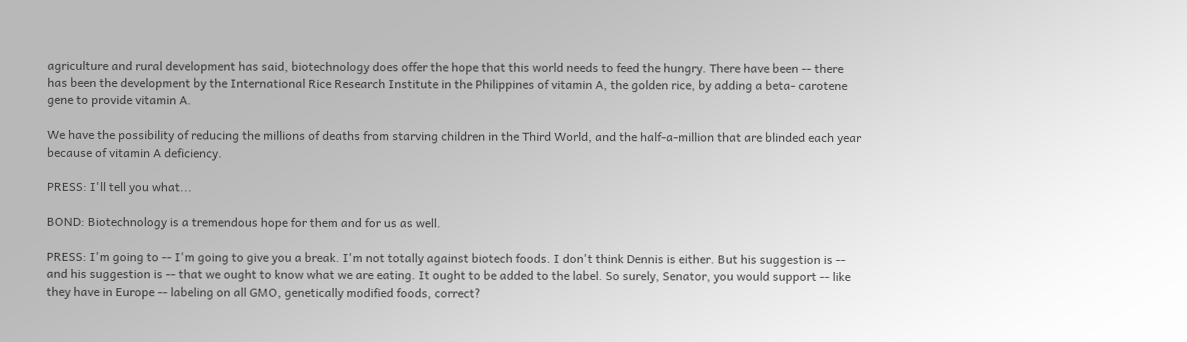agriculture and rural development has said, biotechnology does offer the hope that this world needs to feed the hungry. There have been -- there has been the development by the International Rice Research Institute in the Philippines of vitamin A, the golden rice, by adding a beta- carotene gene to provide vitamin A.

We have the possibility of reducing the millions of deaths from starving children in the Third World, and the half-a-million that are blinded each year because of vitamin A deficiency.

PRESS: I'll tell you what...

BOND: Biotechnology is a tremendous hope for them and for us as well.

PRESS: I'm going to -- I'm going to give you a break. I'm not totally against biotech foods. I don't think Dennis is either. But his suggestion is -- and his suggestion is -- that we ought to know what we are eating. It ought to be added to the label. So surely, Senator, you would support -- like they have in Europe -- labeling on all GMO, genetically modified foods, correct?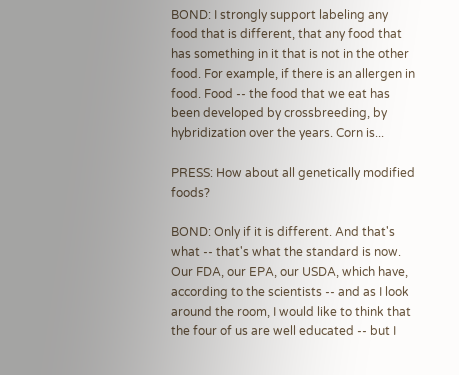BOND: I strongly support labeling any food that is different, that any food that has something in it that is not in the other food. For example, if there is an allergen in food. Food -- the food that we eat has been developed by crossbreeding, by hybridization over the years. Corn is...

PRESS: How about all genetically modified foods?

BOND: Only if it is different. And that's what -- that's what the standard is now. Our FDA, our EPA, our USDA, which have, according to the scientists -- and as I look around the room, I would like to think that the four of us are well educated -- but I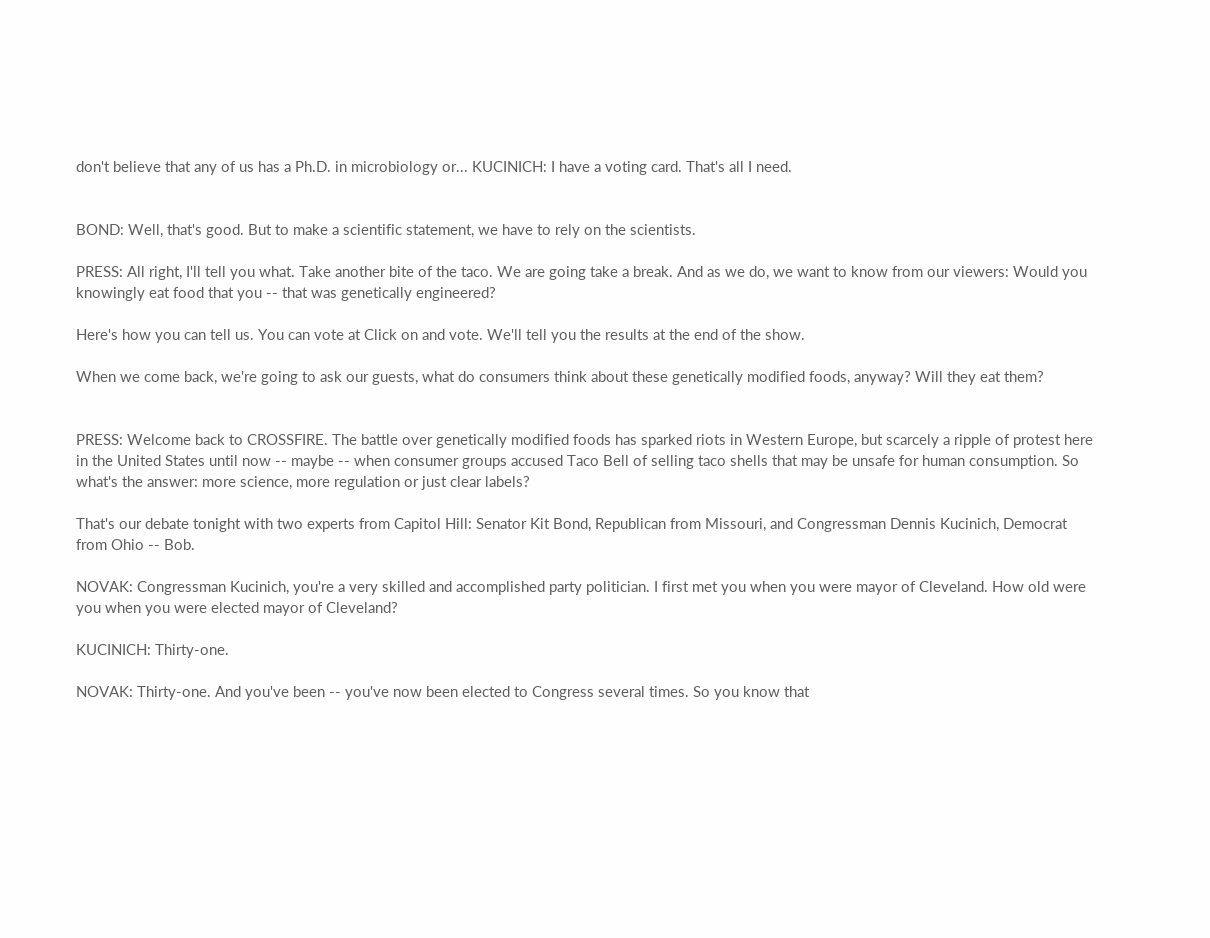don't believe that any of us has a Ph.D. in microbiology or... KUCINICH: I have a voting card. That's all I need.


BOND: Well, that's good. But to make a scientific statement, we have to rely on the scientists.

PRESS: All right, I'll tell you what. Take another bite of the taco. We are going take a break. And as we do, we want to know from our viewers: Would you knowingly eat food that you -- that was genetically engineered?

Here's how you can tell us. You can vote at Click on and vote. We'll tell you the results at the end of the show.

When we come back, we're going to ask our guests, what do consumers think about these genetically modified foods, anyway? Will they eat them?


PRESS: Welcome back to CROSSFIRE. The battle over genetically modified foods has sparked riots in Western Europe, but scarcely a ripple of protest here in the United States until now -- maybe -- when consumer groups accused Taco Bell of selling taco shells that may be unsafe for human consumption. So what's the answer: more science, more regulation or just clear labels?

That's our debate tonight with two experts from Capitol Hill: Senator Kit Bond, Republican from Missouri, and Congressman Dennis Kucinich, Democrat from Ohio -- Bob.

NOVAK: Congressman Kucinich, you're a very skilled and accomplished party politician. I first met you when you were mayor of Cleveland. How old were you when you were elected mayor of Cleveland?

KUCINICH: Thirty-one.

NOVAK: Thirty-one. And you've been -- you've now been elected to Congress several times. So you know that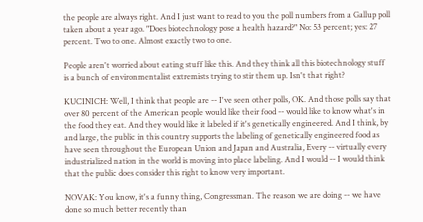the people are always right. And I just want to read to you the poll numbers from a Gallup poll taken about a year ago. "Does biotechnology pose a health hazard?" No: 53 percent; yes: 27 percent. Two to one. Almost exactly two to one.

People aren't worried about eating stuff like this. And they think all this biotechnology stuff is a bunch of environmentalist extremists trying to stir them up. Isn't that right?

KUCINICH: Well, I think that people are -- I've seen other polls, OK. And those polls say that over 80 percent of the American people would like their food -- would like to know what's in the food they eat. And they would like it labeled if it's genetically engineered. And I think, by and large, the public in this country supports the labeling of genetically engineered food as have seen throughout the European Union and Japan and Australia, Every -- virtually every industrialized nation in the world is moving into place labeling. And I would -- I would think that the public does consider this right to know very important.

NOVAK: You know, it's a funny thing, Congressman. The reason we are doing -- we have done so much better recently than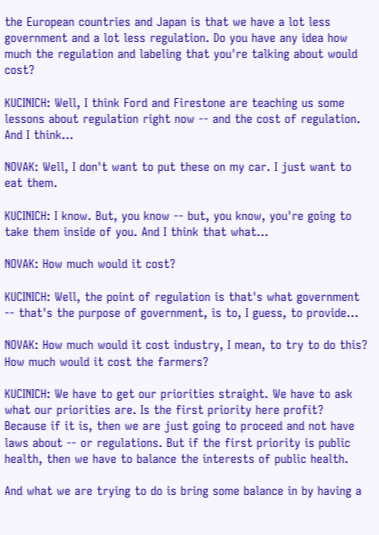the European countries and Japan is that we have a lot less government and a lot less regulation. Do you have any idea how much the regulation and labeling that you're talking about would cost?

KUCINICH: Well, I think Ford and Firestone are teaching us some lessons about regulation right now -- and the cost of regulation. And I think...

NOVAK: Well, I don't want to put these on my car. I just want to eat them.

KUCINICH: I know. But, you know -- but, you know, you're going to take them inside of you. And I think that what...

NOVAK: How much would it cost?

KUCINICH: Well, the point of regulation is that's what government -- that's the purpose of government, is to, I guess, to provide...

NOVAK: How much would it cost industry, I mean, to try to do this? How much would it cost the farmers?

KUCINICH: We have to get our priorities straight. We have to ask what our priorities are. Is the first priority here profit? Because if it is, then we are just going to proceed and not have laws about -- or regulations. But if the first priority is public health, then we have to balance the interests of public health.

And what we are trying to do is bring some balance in by having a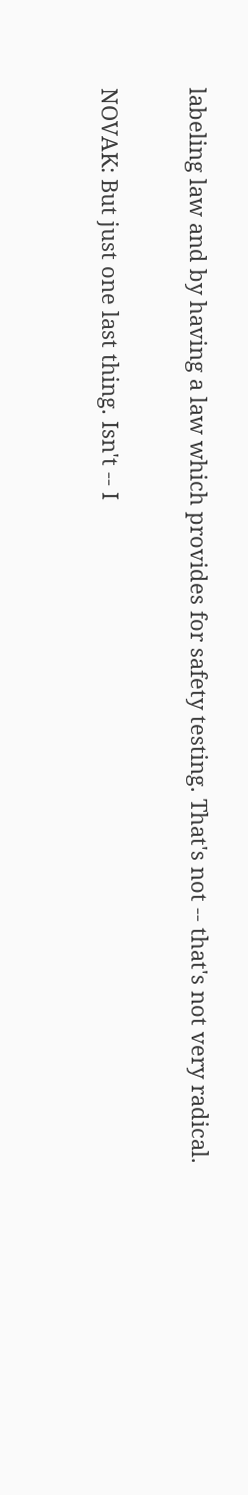labeling law and by having a law which provides for safety testing. That's not -- that's not very radical.

NOVAK: But just one last thing. Isn't -- I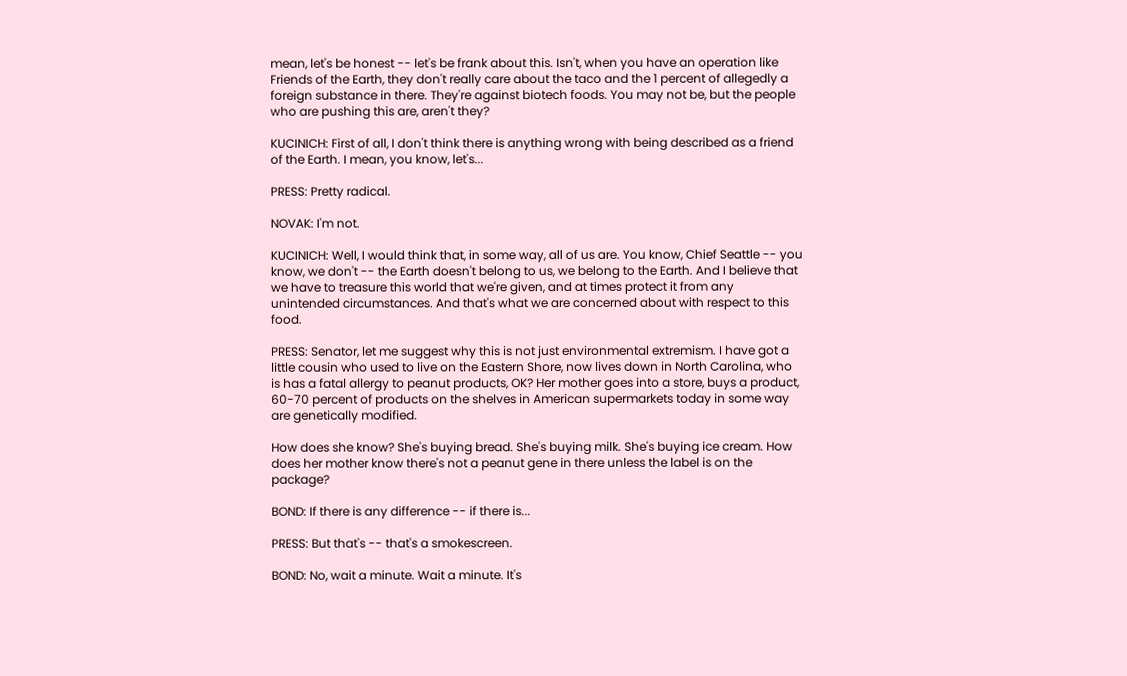mean, let's be honest -- let's be frank about this. Isn't, when you have an operation like Friends of the Earth, they don't really care about the taco and the 1 percent of allegedly a foreign substance in there. They're against biotech foods. You may not be, but the people who are pushing this are, aren't they?

KUCINICH: First of all, I don't think there is anything wrong with being described as a friend of the Earth. I mean, you know, let's...

PRESS: Pretty radical.

NOVAK: I'm not.

KUCINICH: Well, I would think that, in some way, all of us are. You know, Chief Seattle -- you know, we don't -- the Earth doesn't belong to us, we belong to the Earth. And I believe that we have to treasure this world that we're given, and at times protect it from any unintended circumstances. And that's what we are concerned about with respect to this food.

PRESS: Senator, let me suggest why this is not just environmental extremism. I have got a little cousin who used to live on the Eastern Shore, now lives down in North Carolina, who is has a fatal allergy to peanut products, OK? Her mother goes into a store, buys a product, 60-70 percent of products on the shelves in American supermarkets today in some way are genetically modified.

How does she know? She's buying bread. She's buying milk. She's buying ice cream. How does her mother know there's not a peanut gene in there unless the label is on the package?

BOND: If there is any difference -- if there is...

PRESS: But that's -- that's a smokescreen.

BOND: No, wait a minute. Wait a minute. It's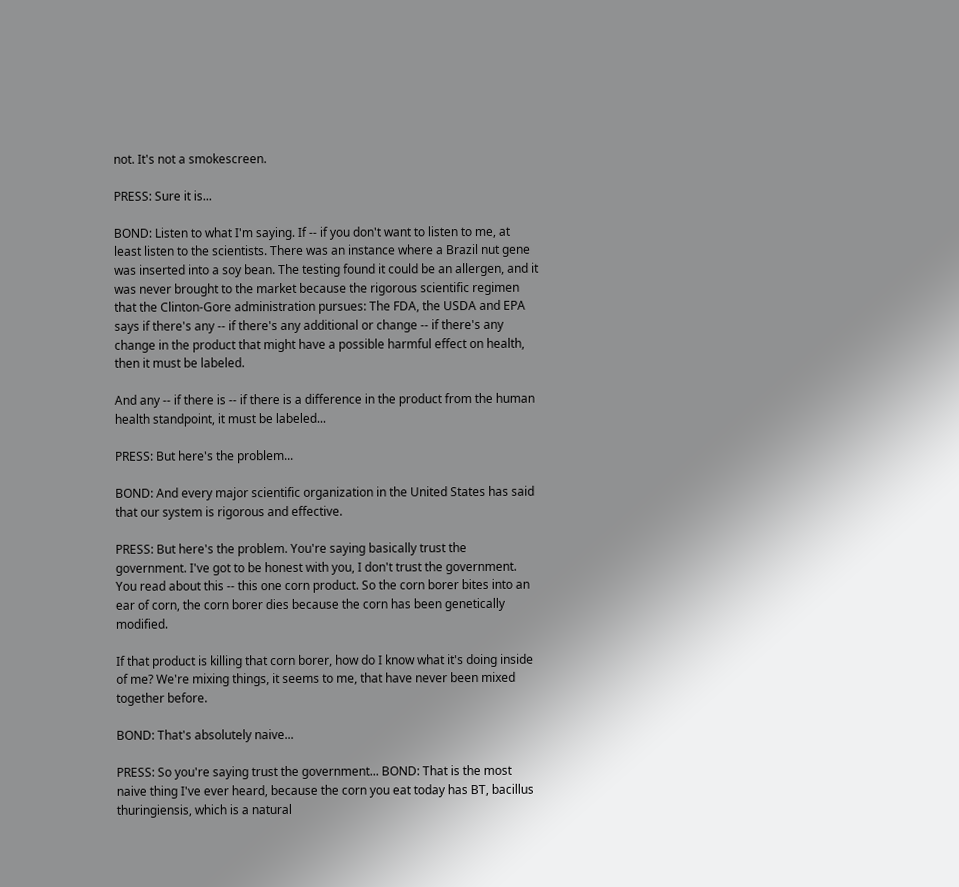not. It's not a smokescreen.

PRESS: Sure it is...

BOND: Listen to what I'm saying. If -- if you don't want to listen to me, at least listen to the scientists. There was an instance where a Brazil nut gene was inserted into a soy bean. The testing found it could be an allergen, and it was never brought to the market because the rigorous scientific regimen that the Clinton-Gore administration pursues: The FDA, the USDA and EPA says if there's any -- if there's any additional or change -- if there's any change in the product that might have a possible harmful effect on health, then it must be labeled.

And any -- if there is -- if there is a difference in the product from the human health standpoint, it must be labeled...

PRESS: But here's the problem...

BOND: And every major scientific organization in the United States has said that our system is rigorous and effective.

PRESS: But here's the problem. You're saying basically trust the government. I've got to be honest with you, I don't trust the government. You read about this -- this one corn product. So the corn borer bites into an ear of corn, the corn borer dies because the corn has been genetically modified.

If that product is killing that corn borer, how do I know what it's doing inside of me? We're mixing things, it seems to me, that have never been mixed together before.

BOND: That's absolutely naive...

PRESS: So you're saying trust the government... BOND: That is the most naive thing I've ever heard, because the corn you eat today has BT, bacillus thuringiensis, which is a natural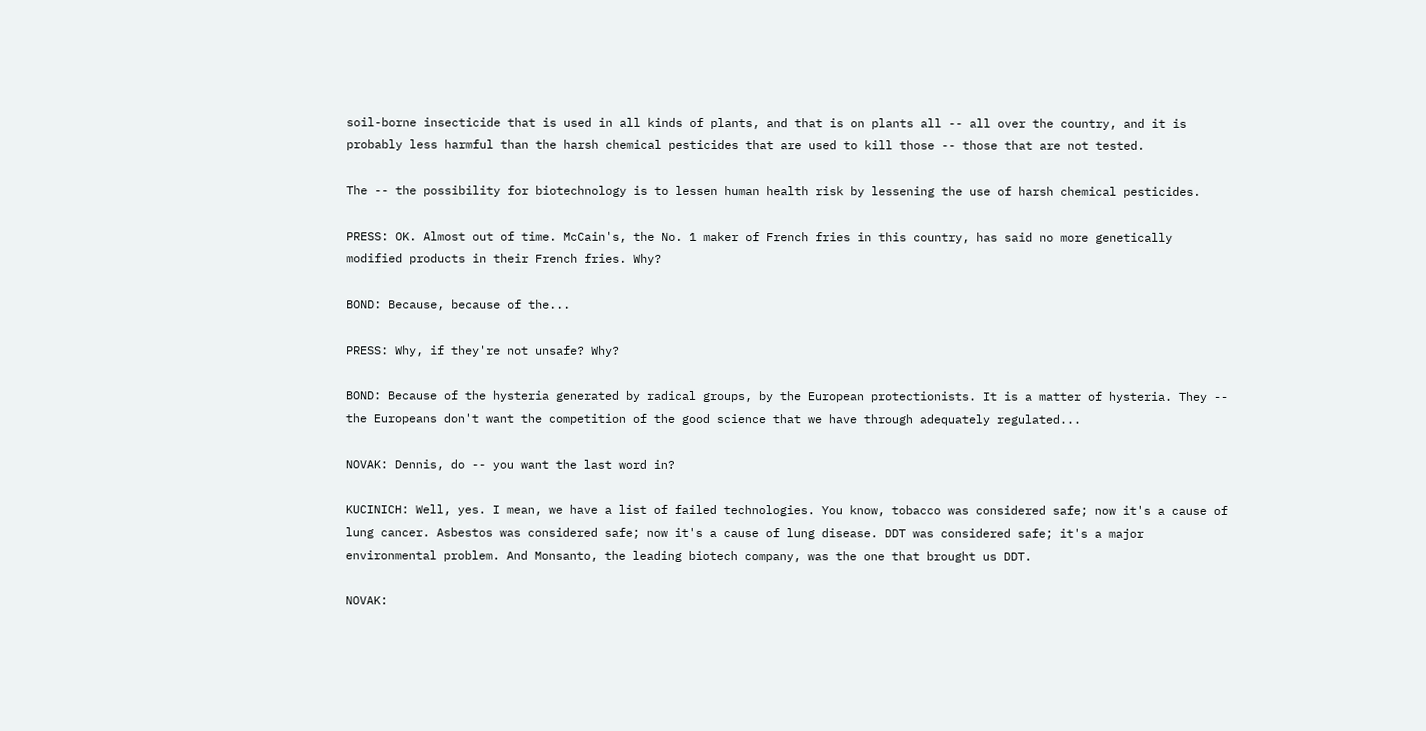soil-borne insecticide that is used in all kinds of plants, and that is on plants all -- all over the country, and it is probably less harmful than the harsh chemical pesticides that are used to kill those -- those that are not tested.

The -- the possibility for biotechnology is to lessen human health risk by lessening the use of harsh chemical pesticides.

PRESS: OK. Almost out of time. McCain's, the No. 1 maker of French fries in this country, has said no more genetically modified products in their French fries. Why?

BOND: Because, because of the...

PRESS: Why, if they're not unsafe? Why?

BOND: Because of the hysteria generated by radical groups, by the European protectionists. It is a matter of hysteria. They -- the Europeans don't want the competition of the good science that we have through adequately regulated...

NOVAK: Dennis, do -- you want the last word in?

KUCINICH: Well, yes. I mean, we have a list of failed technologies. You know, tobacco was considered safe; now it's a cause of lung cancer. Asbestos was considered safe; now it's a cause of lung disease. DDT was considered safe; it's a major environmental problem. And Monsanto, the leading biotech company, was the one that brought us DDT.

NOVAK: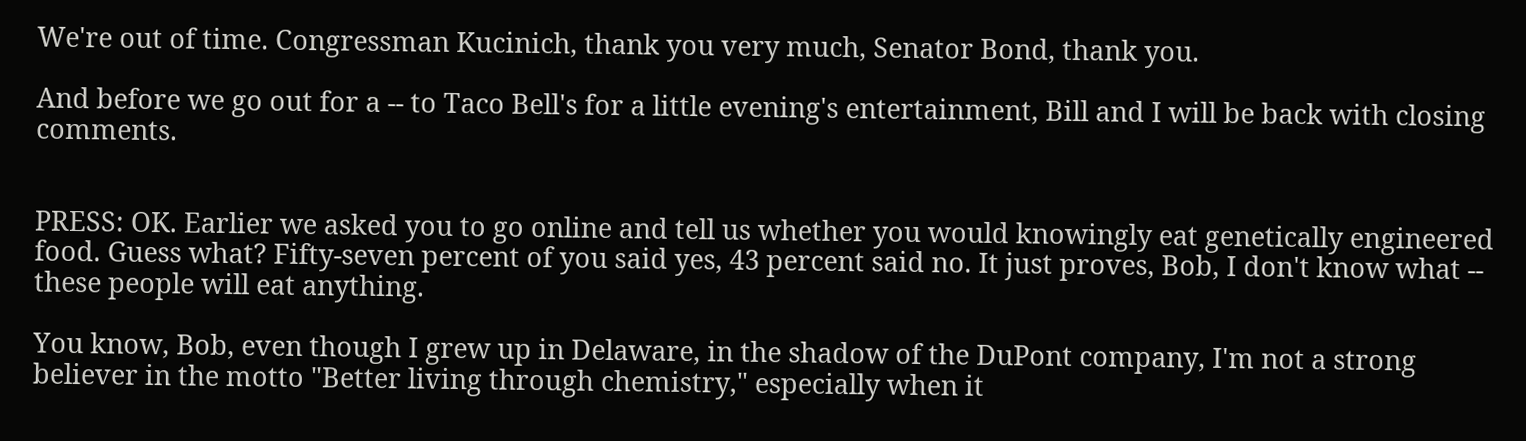We're out of time. Congressman Kucinich, thank you very much, Senator Bond, thank you.

And before we go out for a -- to Taco Bell's for a little evening's entertainment, Bill and I will be back with closing comments.


PRESS: OK. Earlier we asked you to go online and tell us whether you would knowingly eat genetically engineered food. Guess what? Fifty-seven percent of you said yes, 43 percent said no. It just proves, Bob, I don't know what -- these people will eat anything.

You know, Bob, even though I grew up in Delaware, in the shadow of the DuPont company, I'm not a strong believer in the motto "Better living through chemistry," especially when it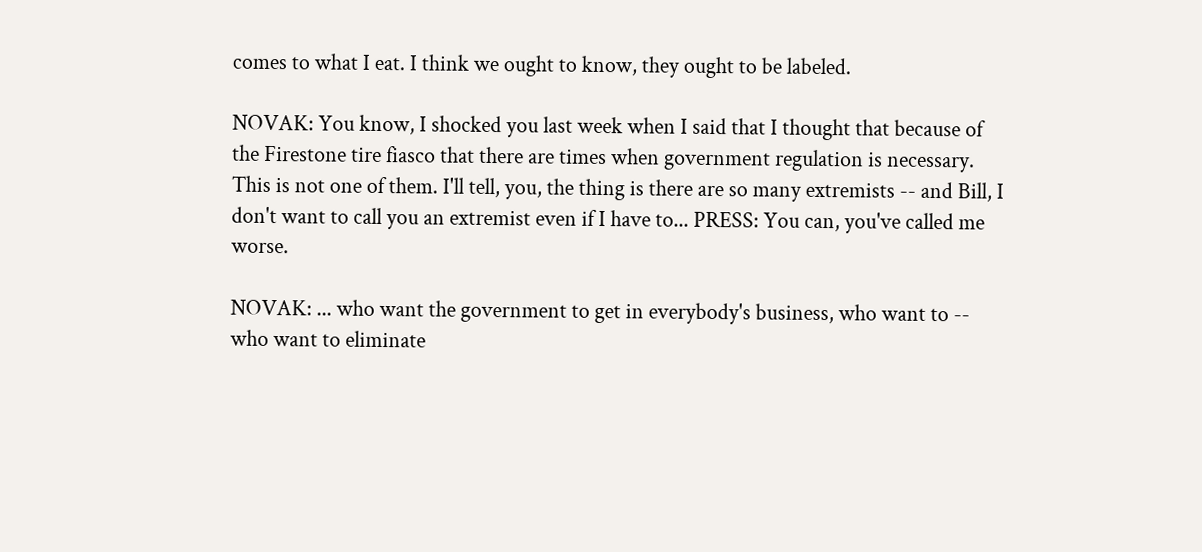comes to what I eat. I think we ought to know, they ought to be labeled.

NOVAK: You know, I shocked you last week when I said that I thought that because of the Firestone tire fiasco that there are times when government regulation is necessary. This is not one of them. I'll tell, you, the thing is there are so many extremists -- and Bill, I don't want to call you an extremist even if I have to... PRESS: You can, you've called me worse.

NOVAK: ... who want the government to get in everybody's business, who want to -- who want to eliminate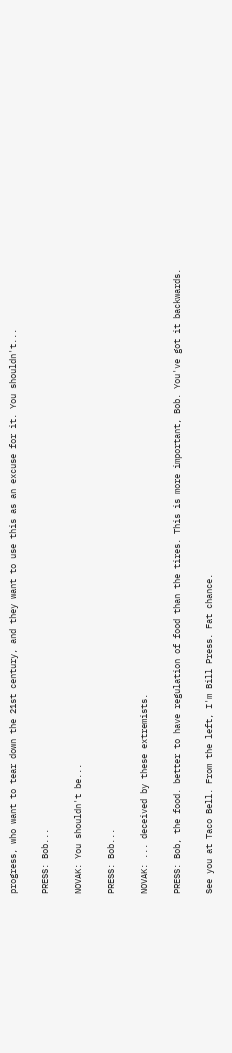progress, who want to tear down the 21st century, and they want to use this as an excuse for it. You shouldn't...

PRESS: Bob...

NOVAK: You shouldn't be...

PRESS: Bob...

NOVAK: ... deceived by these extremists.

PRESS: Bob, the food. better to have regulation of food than the tires. This is more important, Bob. You've got it backwards.

See you at Taco Bell. From the left, I'm Bill Press. Fat chance.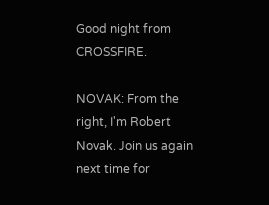Good night from CROSSFIRE.

NOVAK: From the right, I'm Robert Novak. Join us again next time for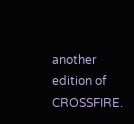another edition of CROSSFIRE.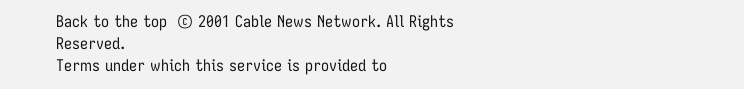Back to the top  © 2001 Cable News Network. All Rights Reserved.
Terms under which this service is provided to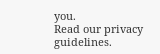you.
Read our privacy guidelines.